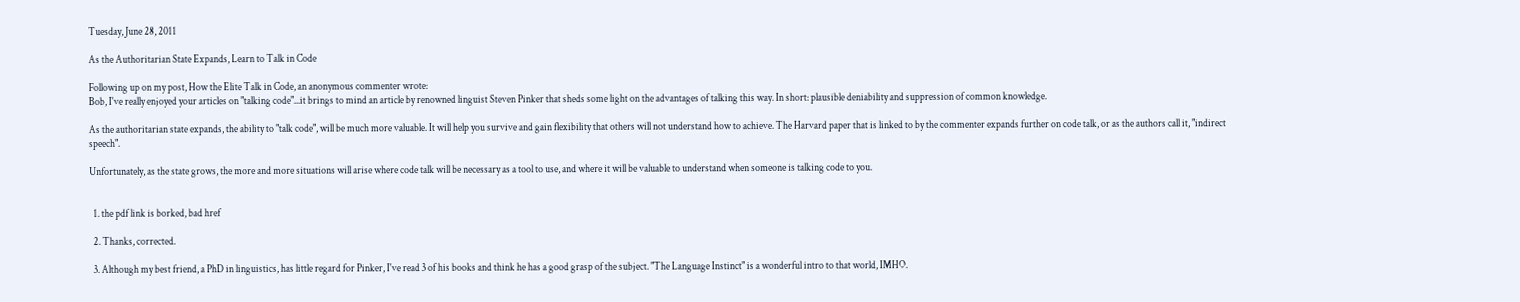Tuesday, June 28, 2011

As the Authoritarian State Expands, Learn to Talk in Code

Following up on my post, How the Elite Talk in Code, an anonymous commenter wrote:
Bob, I've really enjoyed your articles on "talking code"...it brings to mind an article by renowned linguist Steven Pinker that sheds some light on the advantages of talking this way. In short: plausible deniability and suppression of common knowledge.

As the authoritarian state expands, the ability to "talk code", will be much more valuable. It will help you survive and gain flexibility that others will not understand how to achieve. The Harvard paper that is linked to by the commenter expands further on code talk, or as the authors call it, "indirect speech".

Unfortunately, as the state grows, the more and more situations will arise where code talk will be necessary as a tool to use, and where it will be valuable to understand when someone is talking code to you.


  1. the pdf link is borked, bad href

  2. Thanks, corrected.

  3. Although my best friend, a PhD in linguistics, has little regard for Pinker, I've read 3 of his books and think he has a good grasp of the subject. "The Language Instinct" is a wonderful intro to that world, IMHO.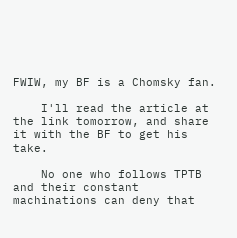FWIW, my BF is a Chomsky fan.

    I'll read the article at the link tomorrow, and share it with the BF to get his take.

    No one who follows TPTB and their constant machinations can deny that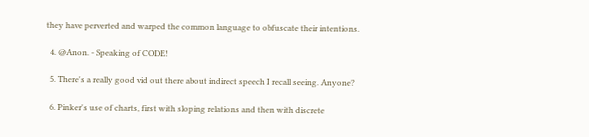they have perverted and warped the common language to obfuscate their intentions.

  4. @Anon. - Speaking of CODE!

  5. There's a really good vid out there about indirect speech I recall seeing. Anyone?

  6. Pinker's use of charts, first with sloping relations and then with discrete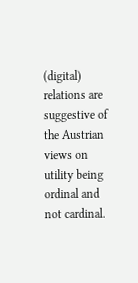(digital) relations are suggestive of the Austrian views on utility being ordinal and not cardinal.